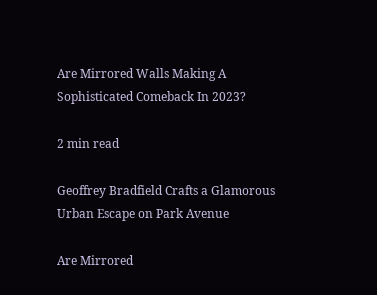Are Mirrored Walls Making A Sophisticated Comeback In 2023?

2 min read

Geoffrey Bradfield Crafts a Glamorous Urban Escape on Park Avenue

Are Mirrored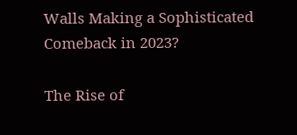Walls Making a Sophisticated Comeback in 2023?

The Rise of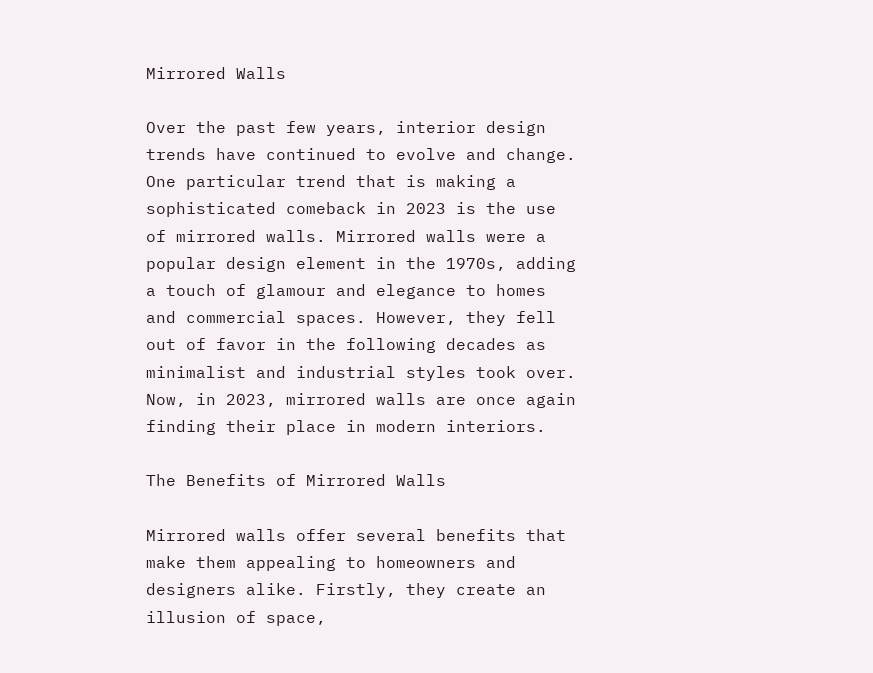Mirrored Walls

Over the past few years, interior design trends have continued to evolve and change. One particular trend that is making a sophisticated comeback in 2023 is the use of mirrored walls. Mirrored walls were a popular design element in the 1970s, adding a touch of glamour and elegance to homes and commercial spaces. However, they fell out of favor in the following decades as minimalist and industrial styles took over. Now, in 2023, mirrored walls are once again finding their place in modern interiors.

The Benefits of Mirrored Walls

Mirrored walls offer several benefits that make them appealing to homeowners and designers alike. Firstly, they create an illusion of space,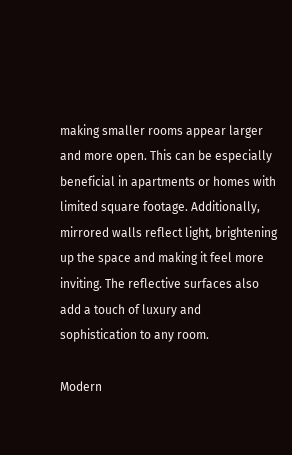making smaller rooms appear larger and more open. This can be especially beneficial in apartments or homes with limited square footage. Additionally, mirrored walls reflect light, brightening up the space and making it feel more inviting. The reflective surfaces also add a touch of luxury and sophistication to any room.

Modern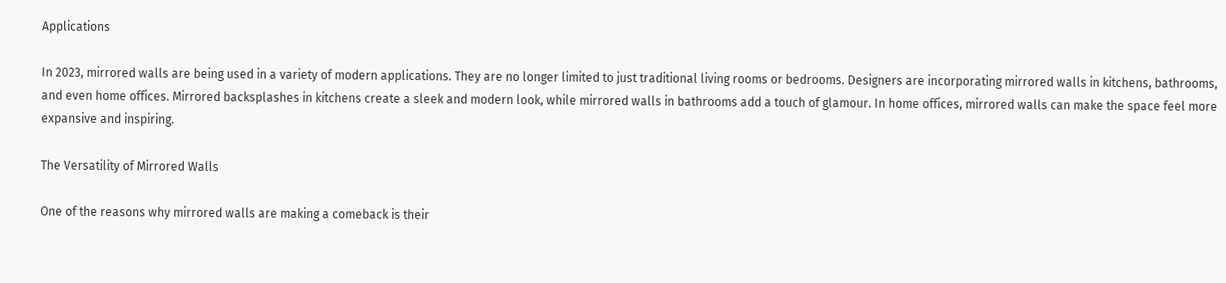Applications

In 2023, mirrored walls are being used in a variety of modern applications. They are no longer limited to just traditional living rooms or bedrooms. Designers are incorporating mirrored walls in kitchens, bathrooms, and even home offices. Mirrored backsplashes in kitchens create a sleek and modern look, while mirrored walls in bathrooms add a touch of glamour. In home offices, mirrored walls can make the space feel more expansive and inspiring.

The Versatility of Mirrored Walls

One of the reasons why mirrored walls are making a comeback is their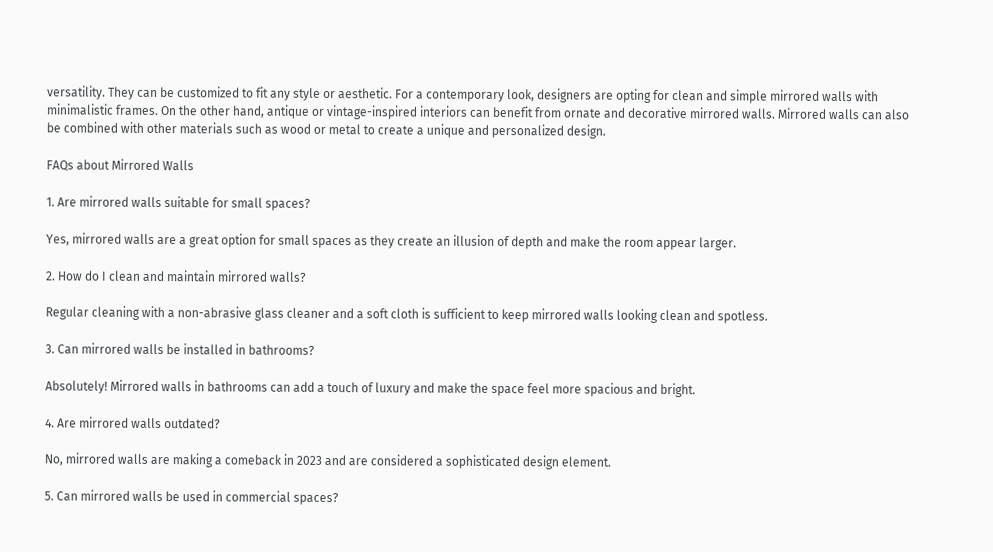versatility. They can be customized to fit any style or aesthetic. For a contemporary look, designers are opting for clean and simple mirrored walls with minimalistic frames. On the other hand, antique or vintage-inspired interiors can benefit from ornate and decorative mirrored walls. Mirrored walls can also be combined with other materials such as wood or metal to create a unique and personalized design.

FAQs about Mirrored Walls

1. Are mirrored walls suitable for small spaces?

Yes, mirrored walls are a great option for small spaces as they create an illusion of depth and make the room appear larger.

2. How do I clean and maintain mirrored walls?

Regular cleaning with a non-abrasive glass cleaner and a soft cloth is sufficient to keep mirrored walls looking clean and spotless.

3. Can mirrored walls be installed in bathrooms?

Absolutely! Mirrored walls in bathrooms can add a touch of luxury and make the space feel more spacious and bright.

4. Are mirrored walls outdated?

No, mirrored walls are making a comeback in 2023 and are considered a sophisticated design element.

5. Can mirrored walls be used in commercial spaces?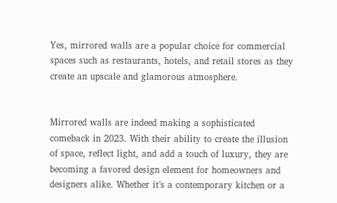Yes, mirrored walls are a popular choice for commercial spaces such as restaurants, hotels, and retail stores as they create an upscale and glamorous atmosphere.


Mirrored walls are indeed making a sophisticated comeback in 2023. With their ability to create the illusion of space, reflect light, and add a touch of luxury, they are becoming a favored design element for homeowners and designers alike. Whether it’s a contemporary kitchen or a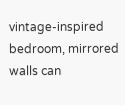vintage-inspired bedroom, mirrored walls can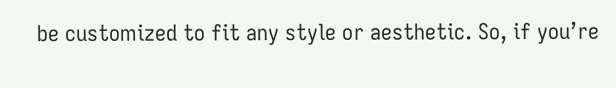be customized to fit any style or aesthetic. So, if you’re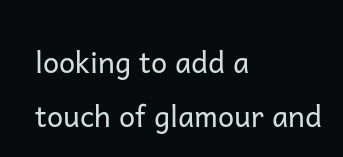looking to add a touch of glamour and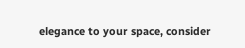elegance to your space, consider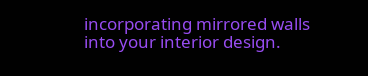incorporating mirrored walls into your interior design.